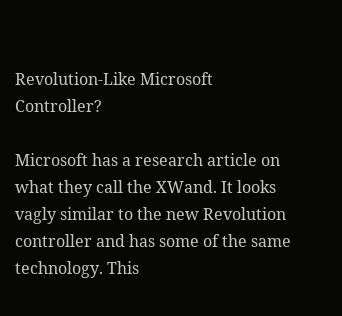Revolution-Like Microsoft Controller?

Microsoft has a research article on what they call the XWand. It looks vagly similar to the new Revolution controller and has some of the same technology. This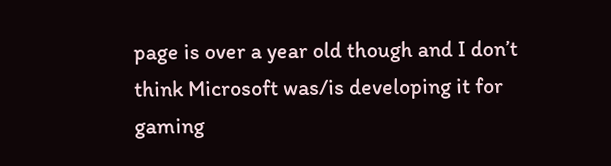page is over a year old though and I don’t think Microsoft was/is developing it for gaming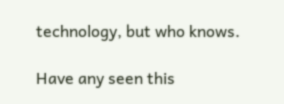technology, but who knows.

Have any seen this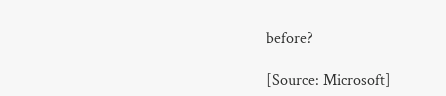before?

[Source: Microsoft]